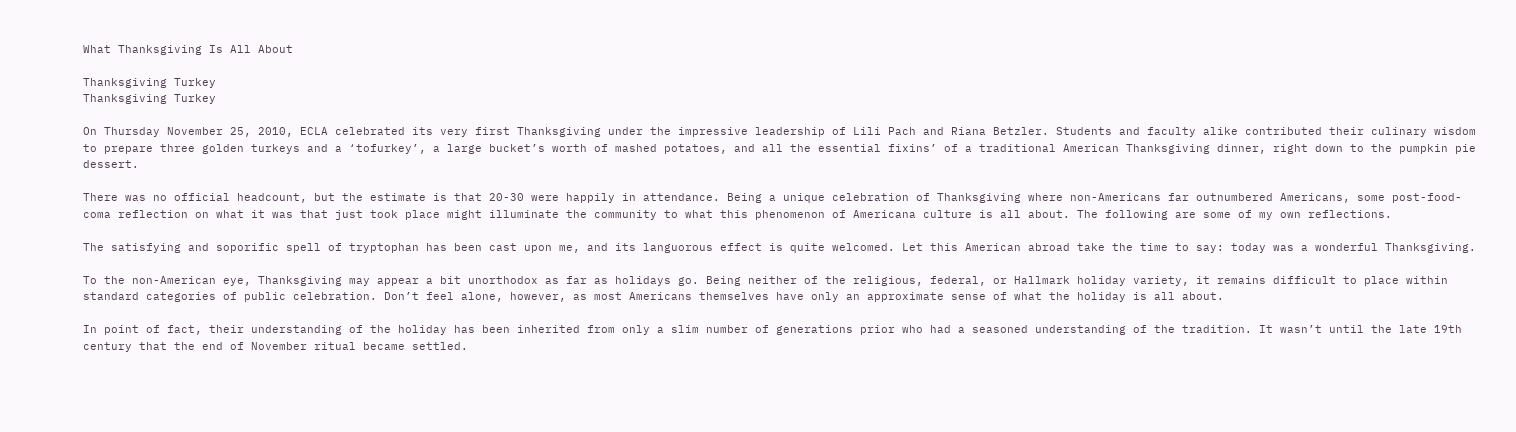What Thanksgiving Is All About

Thanksgiving Turkey
Thanksgiving Turkey

On Thursday November 25, 2010, ECLA celebrated its very first Thanksgiving under the impressive leadership of Lili Pach and Riana Betzler. Students and faculty alike contributed their culinary wisdom to prepare three golden turkeys and a ‘tofurkey’, a large bucket’s worth of mashed potatoes, and all the essential fixins’ of a traditional American Thanksgiving dinner, right down to the pumpkin pie dessert.

There was no official headcount, but the estimate is that 20-30 were happily in attendance. Being a unique celebration of Thanksgiving where non-Americans far outnumbered Americans, some post-food-coma reflection on what it was that just took place might illuminate the community to what this phenomenon of Americana culture is all about. The following are some of my own reflections.

The satisfying and soporific spell of tryptophan has been cast upon me, and its languorous effect is quite welcomed. Let this American abroad take the time to say: today was a wonderful Thanksgiving.

To the non-American eye, Thanksgiving may appear a bit unorthodox as far as holidays go. Being neither of the religious, federal, or Hallmark holiday variety, it remains difficult to place within standard categories of public celebration. Don’t feel alone, however, as most Americans themselves have only an approximate sense of what the holiday is all about.

In point of fact, their understanding of the holiday has been inherited from only a slim number of generations prior who had a seasoned understanding of the tradition. It wasn’t until the late 19th century that the end of November ritual became settled.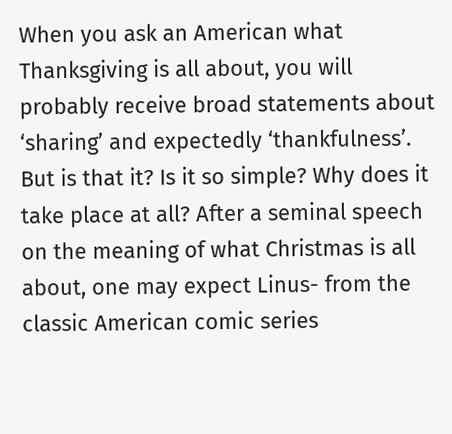When you ask an American what Thanksgiving is all about, you will probably receive broad statements about ‘sharing’ and expectedly ‘thankfulness’. But is that it? Is it so simple? Why does it take place at all? After a seminal speech on the meaning of what Christmas is all about, one may expect Linus- from the classic American comic series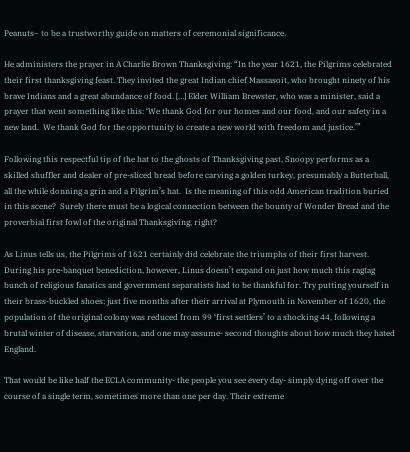Peanuts– to be a trustworthy guide on matters of ceremonial significance.

He administers the prayer in A Charlie Brown Thanksgiving: “In the year 1621, the Pilgrims celebrated their first thanksgiving feast. They invited the great Indian chief Massasoit, who brought ninety of his brave Indians and a great abundance of food. […] Elder William Brewster, who was a minister, said a prayer that went something like this: ‘We thank God for our homes and our food, and our safety in a new land.  We thank God for the opportunity to create a new world with freedom and justice.’”

Following this respectful tip of the hat to the ghosts of Thanksgiving past, Snoopy performs as a skilled shuffler and dealer of pre-sliced bread before carving a golden turkey, presumably a Butterball, all the while donning a grin and a Pilgrim’s hat.  Is the meaning of this odd American tradition buried in this scene?  Surely there must be a logical connection between the bounty of Wonder Bread and the proverbial first fowl of the original Thanksgiving, right?

As Linus tells us, the Pilgrims of 1621 certainly did celebrate the triumphs of their first harvest. During his pre-banquet benediction, however, Linus doesn’t expand on just how much this ragtag bunch of religious fanatics and government separatists had to be thankful for. Try putting yourself in their brass-buckled shoes: just five months after their arrival at Plymouth in November of 1620, the population of the original colony was reduced from 99 ‘first settlers’ to a shocking 44, following a brutal winter of disease, starvation, and one may assume- second thoughts about how much they hated England.

That would be like half the ECLA community- the people you see every day- simply dying off over the course of a single term, sometimes more than one per day. Their extreme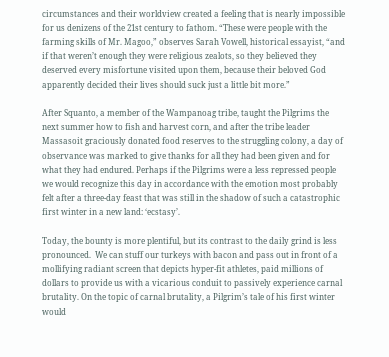circumstances and their worldview created a feeling that is nearly impossible for us denizens of the 21st century to fathom. “These were people with the farming skills of Mr. Magoo,” observes Sarah Vowell, historical essayist, “and if that weren’t enough they were religious zealots, so they believed they deserved every misfortune visited upon them, because their beloved God apparently decided their lives should suck just a little bit more.”

After Squanto, a member of the Wampanoag tribe, taught the Pilgrims the next summer how to fish and harvest corn, and after the tribe leader Massasoit graciously donated food reserves to the struggling colony, a day of observance was marked to give thanks for all they had been given and for what they had endured. Perhaps if the Pilgrims were a less repressed people we would recognize this day in accordance with the emotion most probably felt after a three-day feast that was still in the shadow of such a catastrophic first winter in a new land: ‘ecstasy’.

Today, the bounty is more plentiful, but its contrast to the daily grind is less pronounced.  We can stuff our turkeys with bacon and pass out in front of a mollifying radiant screen that depicts hyper-fit athletes, paid millions of dollars to provide us with a vicarious conduit to passively experience carnal brutality. On the topic of carnal brutality, a Pilgrim’s tale of his first winter would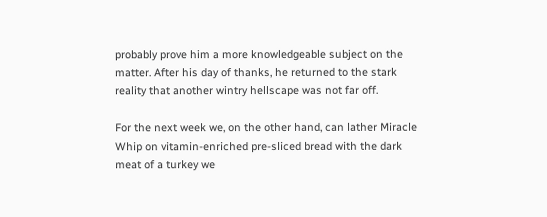probably prove him a more knowledgeable subject on the matter. After his day of thanks, he returned to the stark reality that another wintry hellscape was not far off.

For the next week we, on the other hand, can lather Miracle Whip on vitamin-enriched pre-sliced bread with the dark meat of a turkey we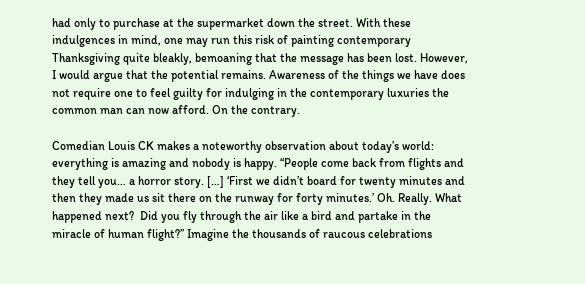had only to purchase at the supermarket down the street. With these indulgences in mind, one may run this risk of painting contemporary Thanksgiving quite bleakly, bemoaning that the message has been lost. However, I would argue that the potential remains. Awareness of the things we have does not require one to feel guilty for indulging in the contemporary luxuries the common man can now afford. On the contrary.

Comedian Louis CK makes a noteworthy observation about today’s world: everything is amazing and nobody is happy. “People come back from flights and they tell you… a horror story. […] ‘First we didn’t board for twenty minutes and then they made us sit there on the runway for forty minutes.’ Oh. Really. What happened next?  Did you fly through the air like a bird and partake in the miracle of human flight?” Imagine the thousands of raucous celebrations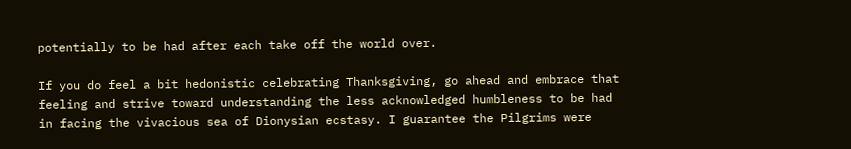potentially to be had after each take off the world over.

If you do feel a bit hedonistic celebrating Thanksgiving, go ahead and embrace that feeling and strive toward understanding the less acknowledged humbleness to be had in facing the vivacious sea of Dionysian ecstasy. I guarantee the Pilgrims were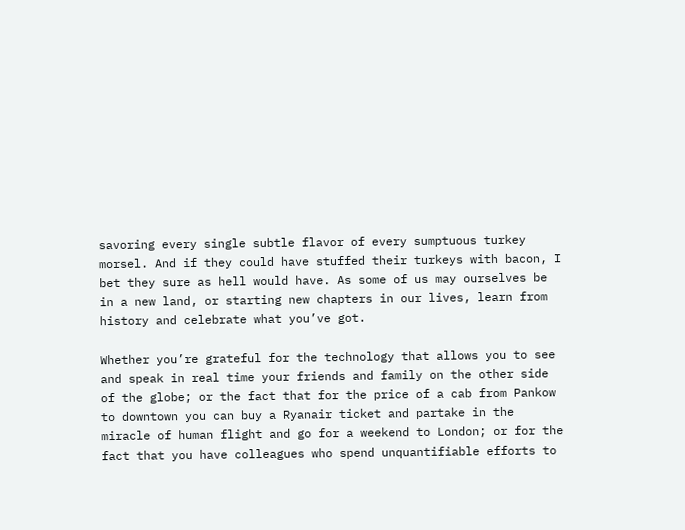savoring every single subtle flavor of every sumptuous turkey morsel. And if they could have stuffed their turkeys with bacon, I bet they sure as hell would have. As some of us may ourselves be in a new land, or starting new chapters in our lives, learn from history and celebrate what you’ve got.

Whether you’re grateful for the technology that allows you to see and speak in real time your friends and family on the other side of the globe; or the fact that for the price of a cab from Pankow to downtown you can buy a Ryanair ticket and partake in the miracle of human flight and go for a weekend to London; or for the fact that you have colleagues who spend unquantifiable efforts to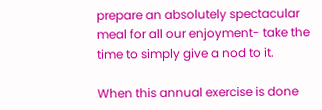prepare an absolutely spectacular meal for all our enjoyment- take the time to simply give a nod to it.

When this annual exercise is done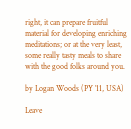right, it can prepare fruitful material for developing enriching meditations; or at the very least, some really tasty meals to share with the good folks around you.

by Logan Woods (PY ’11, USA)

Leave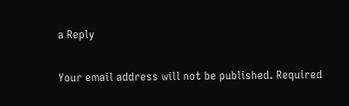a Reply

Your email address will not be published. Required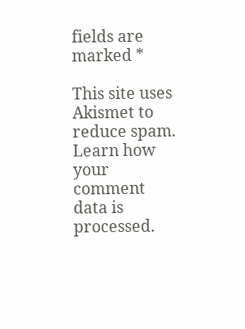fields are marked *

This site uses Akismet to reduce spam. Learn how your comment data is processed.